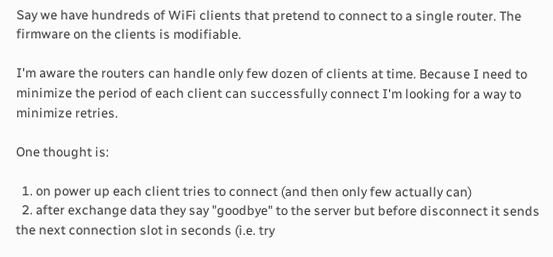Say we have hundreds of WiFi clients that pretend to connect to a single router. The firmware on the clients is modifiable.

I'm aware the routers can handle only few dozen of clients at time. Because I need to minimize the period of each client can successfully connect I'm looking for a way to minimize retries.

One thought is:

  1. on power up each client tries to connect (and then only few actually can)
  2. after exchange data they say "goodbye" to the server but before disconnect it sends the next connection slot in seconds (i.e. try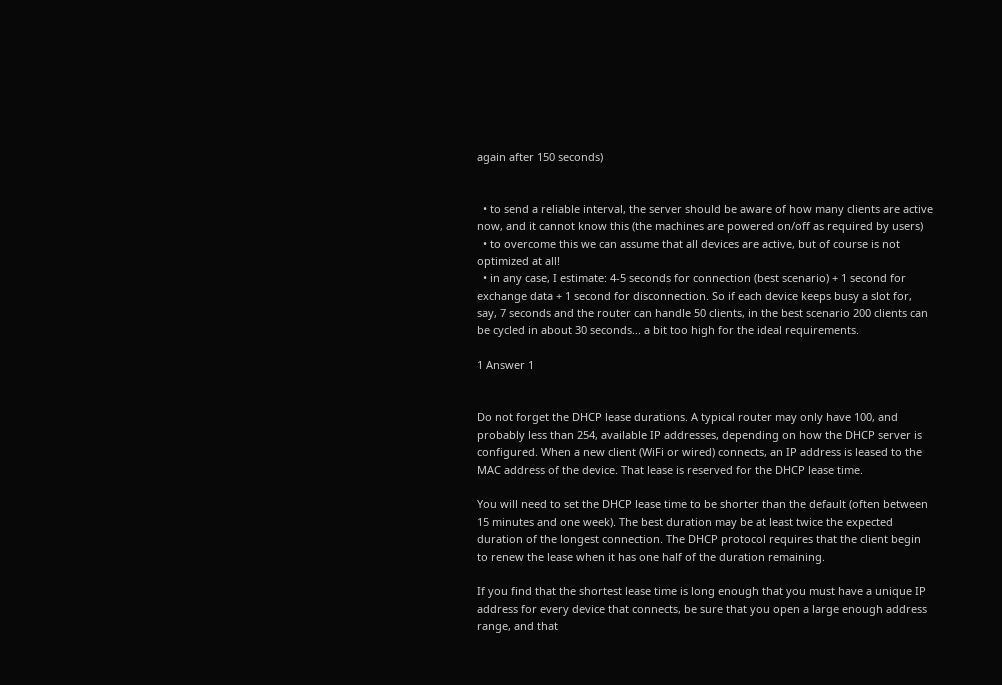again after 150 seconds)


  • to send a reliable interval, the server should be aware of how many clients are active now, and it cannot know this (the machines are powered on/off as required by users)
  • to overcome this we can assume that all devices are active, but of course is not optimized at all!
  • in any case, I estimate: 4-5 seconds for connection (best scenario) + 1 second for exchange data + 1 second for disconnection. So if each device keeps busy a slot for, say, 7 seconds and the router can handle 50 clients, in the best scenario 200 clients can be cycled in about 30 seconds... a bit too high for the ideal requirements.

1 Answer 1


Do not forget the DHCP lease durations. A typical router may only have 100, and probably less than 254, available IP addresses, depending on how the DHCP server is configured. When a new client (WiFi or wired) connects, an IP address is leased to the MAC address of the device. That lease is reserved for the DHCP lease time.

You will need to set the DHCP lease time to be shorter than the default (often between 15 minutes and one week). The best duration may be at least twice the expected duration of the longest connection. The DHCP protocol requires that the client begin to renew the lease when it has one half of the duration remaining.

If you find that the shortest lease time is long enough that you must have a unique IP address for every device that connects, be sure that you open a large enough address range, and that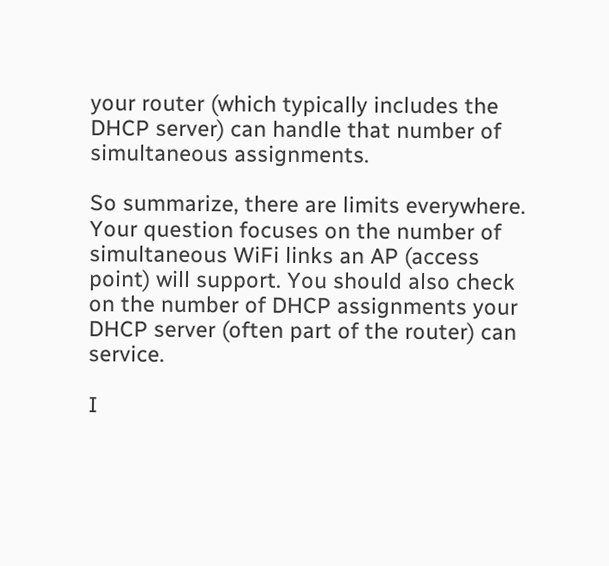your router (which typically includes the DHCP server) can handle that number of simultaneous assignments.

So summarize, there are limits everywhere. Your question focuses on the number of simultaneous WiFi links an AP (access point) will support. You should also check on the number of DHCP assignments your DHCP server (often part of the router) can service.

I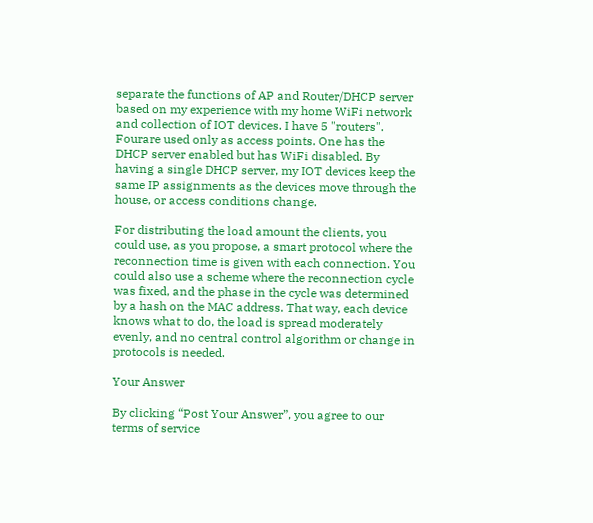separate the functions of AP and Router/DHCP server based on my experience with my home WiFi network and collection of IOT devices. I have 5 "routers". Fourare used only as access points. One has the DHCP server enabled but has WiFi disabled. By having a single DHCP server, my IOT devices keep the same IP assignments as the devices move through the house, or access conditions change.

For distributing the load amount the clients, you could use, as you propose, a smart protocol where the reconnection time is given with each connection. You could also use a scheme where the reconnection cycle was fixed, and the phase in the cycle was determined by a hash on the MAC address. That way, each device knows what to do, the load is spread moderately evenly, and no central control algorithm or change in protocols is needed.

Your Answer

By clicking “Post Your Answer”, you agree to our terms of service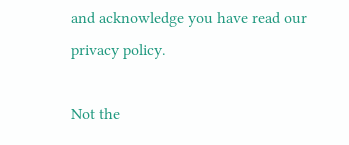and acknowledge you have read our privacy policy.

Not the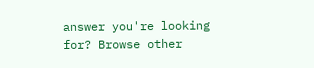answer you're looking for? Browse other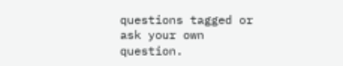questions tagged or ask your own question.